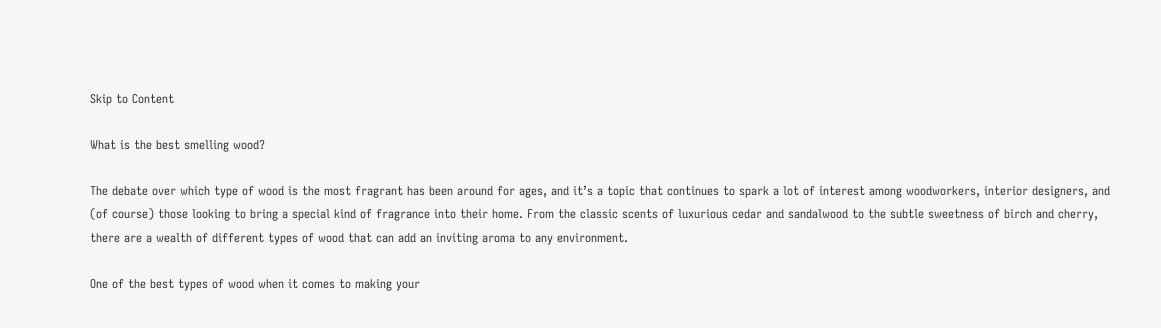Skip to Content

What is the best smelling wood?

The debate over which type of wood is the most fragrant has been around for ages, and it’s a topic that continues to spark a lot of interest among woodworkers, interior designers, and (of course) those looking to bring a special kind of fragrance into their home. From the classic scents of luxurious cedar and sandalwood to the subtle sweetness of birch and cherry, there are a wealth of different types of wood that can add an inviting aroma to any environment.

One of the best types of wood when it comes to making your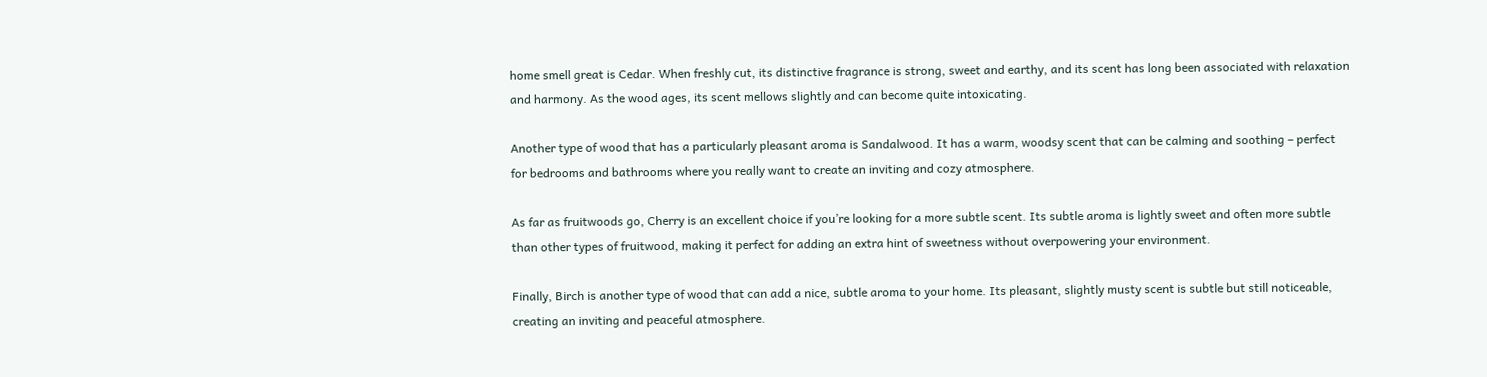home smell great is Cedar. When freshly cut, its distinctive fragrance is strong, sweet and earthy, and its scent has long been associated with relaxation and harmony. As the wood ages, its scent mellows slightly and can become quite intoxicating.

Another type of wood that has a particularly pleasant aroma is Sandalwood. It has a warm, woodsy scent that can be calming and soothing – perfect for bedrooms and bathrooms where you really want to create an inviting and cozy atmosphere.

As far as fruitwoods go, Cherry is an excellent choice if you’re looking for a more subtle scent. Its subtle aroma is lightly sweet and often more subtle than other types of fruitwood, making it perfect for adding an extra hint of sweetness without overpowering your environment.

Finally, Birch is another type of wood that can add a nice, subtle aroma to your home. Its pleasant, slightly musty scent is subtle but still noticeable, creating an inviting and peaceful atmosphere.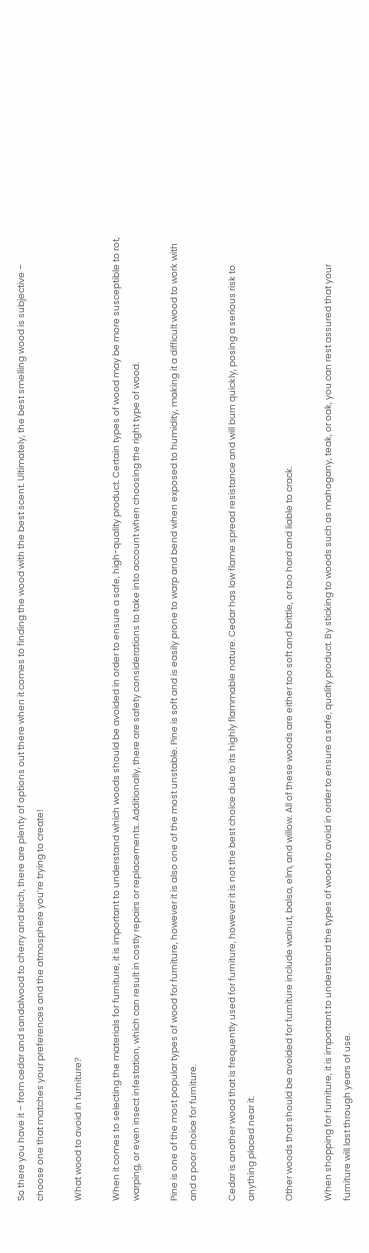So there you have it – from cedar and sandalwood to cherry and birch, there are plenty of options out there when it comes to finding the wood with the best scent. Ultimately, the best smelling wood is subjective – choose one that matches your preferences and the atmosphere you’re trying to create!

What wood to avoid in furniture?

When it comes to selecting the materials for furniture, it is important to understand which woods should be avoided in order to ensure a safe, high-quality product. Certain types of wood may be more susceptible to rot, warping, or even insect infestation, which can result in costly repairs or replacements. Additionally, there are safety considerations to take into account when choosing the right type of wood.

Pine is one of the most popular types of wood for furniture, however it is also one of the most unstable. Pine is soft and is easily prone to warp and bend when exposed to humidity, making it a difficult wood to work with and a poor choice for furniture.

Cedar is another wood that is frequently used for furniture, however it is not the best choice due to its highly flammable nature. Cedar has low flame spread resistance and will burn quickly, posing a serious risk to anything placed near it.

Other woods that should be avoided for furniture include walnut, balsa, elm, and willow. All of these woods are either too soft and brittle, or too hard and liable to crack.

When shopping for furniture, it is important to understand the types of wood to avoid in order to ensure a safe, quality product. By sticking to woods such as mahogany, teak, or oak, you can rest assured that your furniture will last through years of use.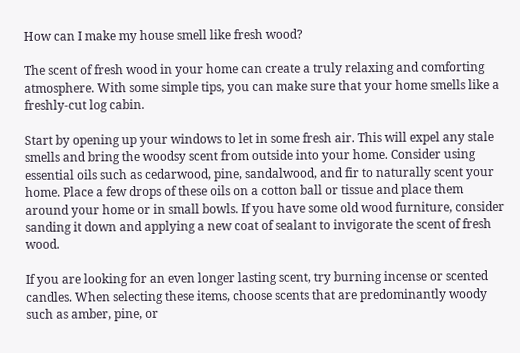How can I make my house smell like fresh wood?

The scent of fresh wood in your home can create a truly relaxing and comforting atmosphere. With some simple tips, you can make sure that your home smells like a freshly-cut log cabin.

Start by opening up your windows to let in some fresh air. This will expel any stale smells and bring the woodsy scent from outside into your home. Consider using essential oils such as cedarwood, pine, sandalwood, and fir to naturally scent your home. Place a few drops of these oils on a cotton ball or tissue and place them around your home or in small bowls. If you have some old wood furniture, consider sanding it down and applying a new coat of sealant to invigorate the scent of fresh wood.

If you are looking for an even longer lasting scent, try burning incense or scented candles. When selecting these items, choose scents that are predominantly woody such as amber, pine, or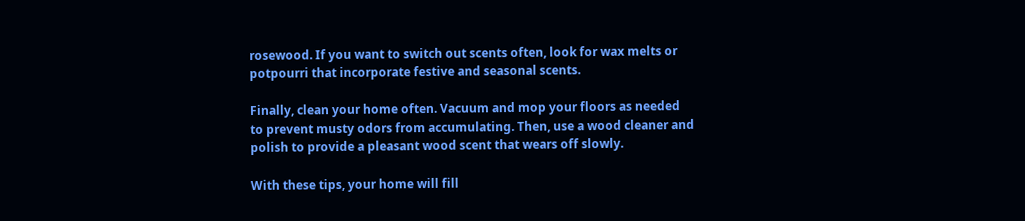rosewood. If you want to switch out scents often, look for wax melts or potpourri that incorporate festive and seasonal scents.

Finally, clean your home often. Vacuum and mop your floors as needed to prevent musty odors from accumulating. Then, use a wood cleaner and polish to provide a pleasant wood scent that wears off slowly.

With these tips, your home will fill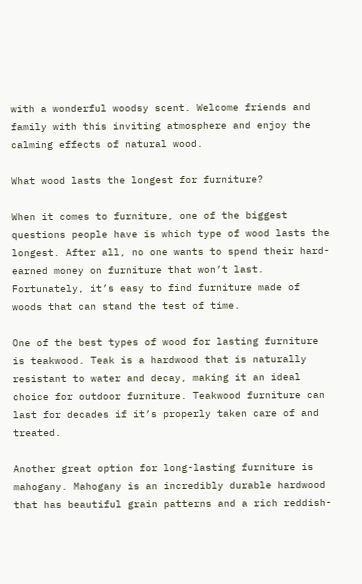with a wonderful woodsy scent. Welcome friends and family with this inviting atmosphere and enjoy the calming effects of natural wood.

What wood lasts the longest for furniture?

When it comes to furniture, one of the biggest questions people have is which type of wood lasts the longest. After all, no one wants to spend their hard-earned money on furniture that won’t last. Fortunately, it’s easy to find furniture made of woods that can stand the test of time.

One of the best types of wood for lasting furniture is teakwood. Teak is a hardwood that is naturally resistant to water and decay, making it an ideal choice for outdoor furniture. Teakwood furniture can last for decades if it’s properly taken care of and treated.

Another great option for long-lasting furniture is mahogany. Mahogany is an incredibly durable hardwood that has beautiful grain patterns and a rich reddish-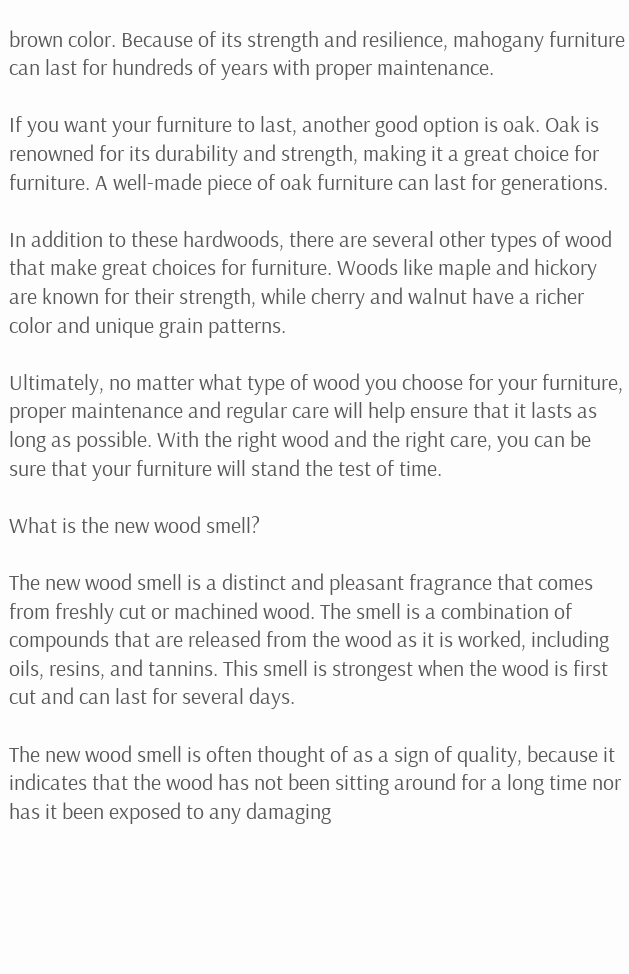brown color. Because of its strength and resilience, mahogany furniture can last for hundreds of years with proper maintenance.

If you want your furniture to last, another good option is oak. Oak is renowned for its durability and strength, making it a great choice for furniture. A well-made piece of oak furniture can last for generations.

In addition to these hardwoods, there are several other types of wood that make great choices for furniture. Woods like maple and hickory are known for their strength, while cherry and walnut have a richer color and unique grain patterns.

Ultimately, no matter what type of wood you choose for your furniture, proper maintenance and regular care will help ensure that it lasts as long as possible. With the right wood and the right care, you can be sure that your furniture will stand the test of time.

What is the new wood smell?

The new wood smell is a distinct and pleasant fragrance that comes from freshly cut or machined wood. The smell is a combination of compounds that are released from the wood as it is worked, including oils, resins, and tannins. This smell is strongest when the wood is first cut and can last for several days.

The new wood smell is often thought of as a sign of quality, because it indicates that the wood has not been sitting around for a long time nor has it been exposed to any damaging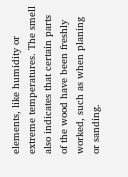elements, like humidity or extreme temperatures. The smell also indicates that certain parts of the wood have been freshly worked, such as when planing or sanding.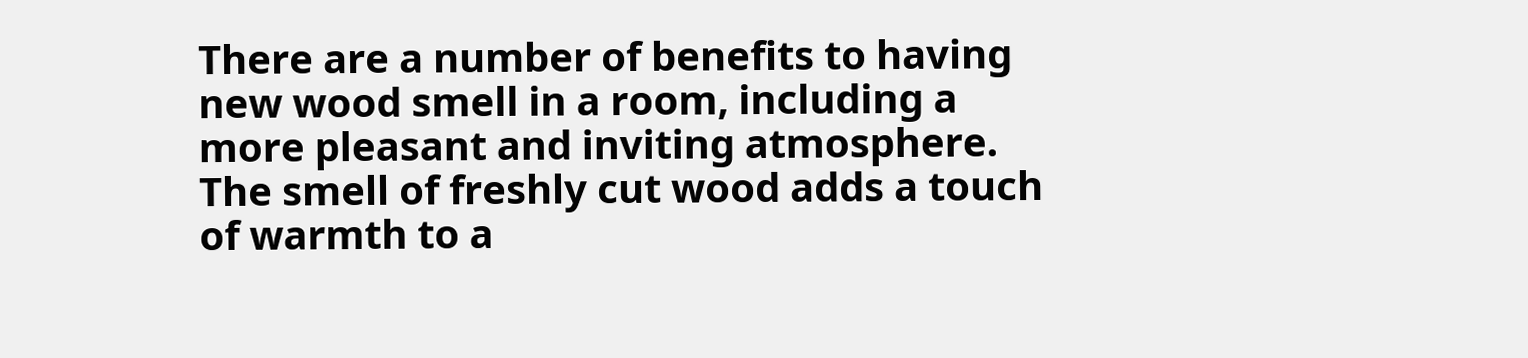There are a number of benefits to having new wood smell in a room, including a more pleasant and inviting atmosphere. The smell of freshly cut wood adds a touch of warmth to a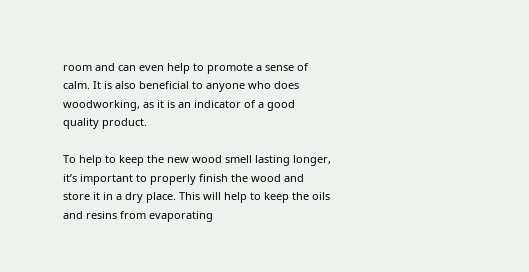room and can even help to promote a sense of calm. It is also beneficial to anyone who does woodworking, as it is an indicator of a good quality product.

To help to keep the new wood smell lasting longer, it’s important to properly finish the wood and store it in a dry place. This will help to keep the oils and resins from evaporating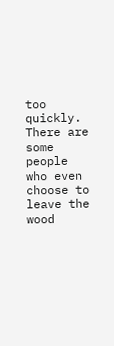too quickly. There are some people who even choose to leave the wood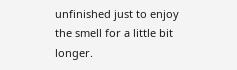unfinished just to enjoy the smell for a little bit longer.